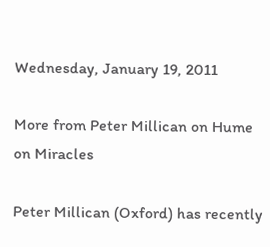Wednesday, January 19, 2011

More from Peter Millican on Hume on Miracles

Peter Millican (Oxford) has recently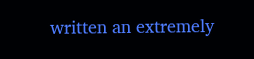written an extremely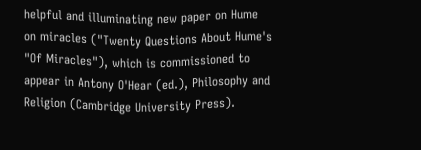helpful and illuminating new paper on Hume on miracles ("Twenty Questions About Hume's "Of Miracles"), which is commissioned to appear in Antony O'Hear (ed.), Philosophy and Religion (Cambridge University Press).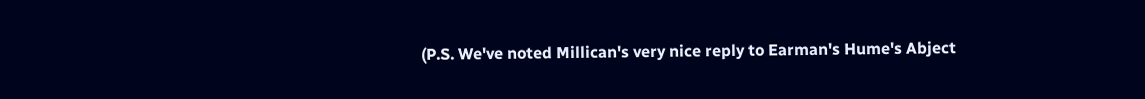(P.S. We've noted Millican's very nice reply to Earman's Hume's Abject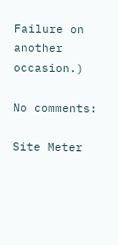Failure on another occasion.)

No comments:

Site Meter